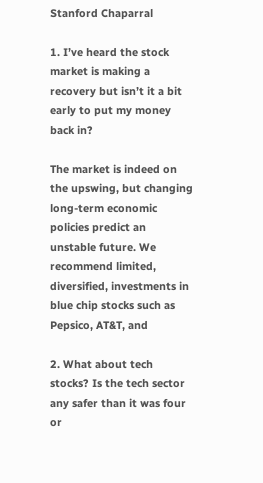Stanford Chaparral

1. I’ve heard the stock market is making a recovery but isn’t it a bit early to put my money back in?

The market is indeed on the upswing, but changing long-term economic policies predict an unstable future. We recommend limited, diversified, investments in blue chip stocks such as Pepsico, AT&T, and

2. What about tech stocks? Is the tech sector any safer than it was four or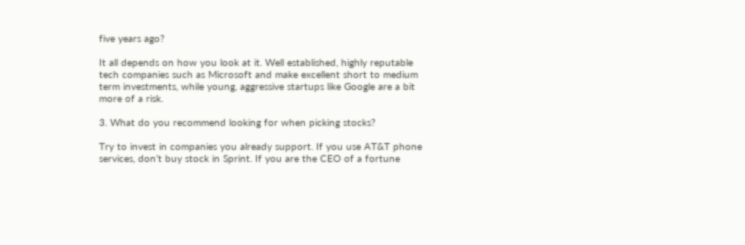five years ago?

It all depends on how you look at it. Well established, highly reputable tech companies such as Microsoft and make excellent short to medium term investments, while young, aggressive startups like Google are a bit more of a risk.

3. What do you recommend looking for when picking stocks?

Try to invest in companies you already support. If you use AT&T phone services, don’t buy stock in Sprint. If you are the CEO of a fortune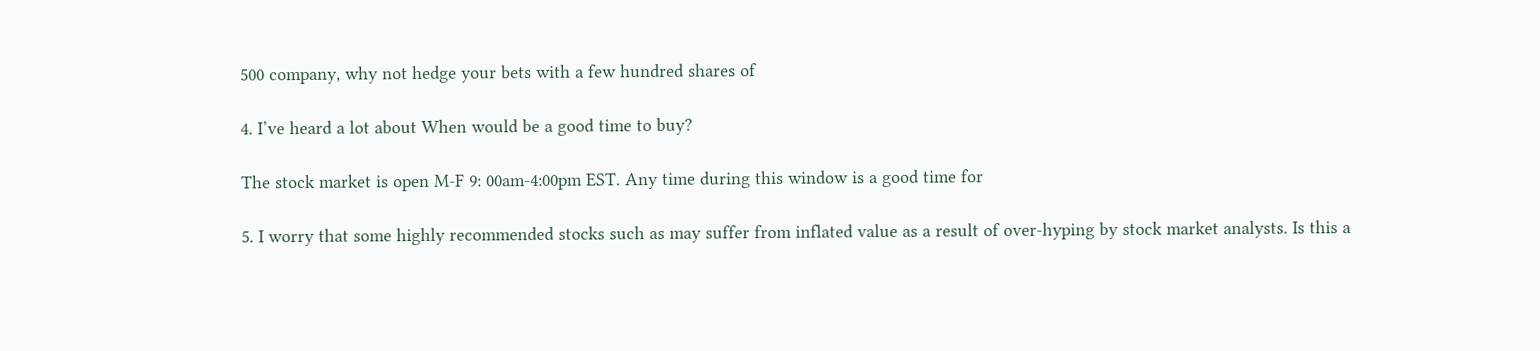500 company, why not hedge your bets with a few hundred shares of

4. I’ve heard a lot about When would be a good time to buy?

The stock market is open M-F 9: 00am-4:00pm EST. Any time during this window is a good time for

5. I worry that some highly recommended stocks such as may suffer from inflated value as a result of over-hyping by stock market analysts. Is this a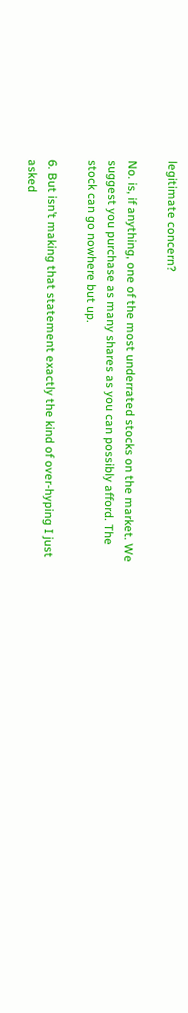legitimate concern?

No. is, if anything, one of the most underrated stocks on the market. We suggest you purchase as many shares as you can possibly afford. The stock can go nowhere but up.

6. But isn’t making that statement exactly the kind of over-hyping I just asked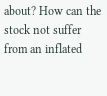about? How can the stock not suffer from an inflated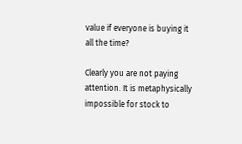value if everyone is buying it all the time?

Clearly you are not paying attention. It is metaphysically impossible for stock to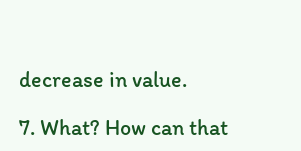decrease in value.

7. What? How can that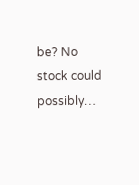be? No stock could possibly…